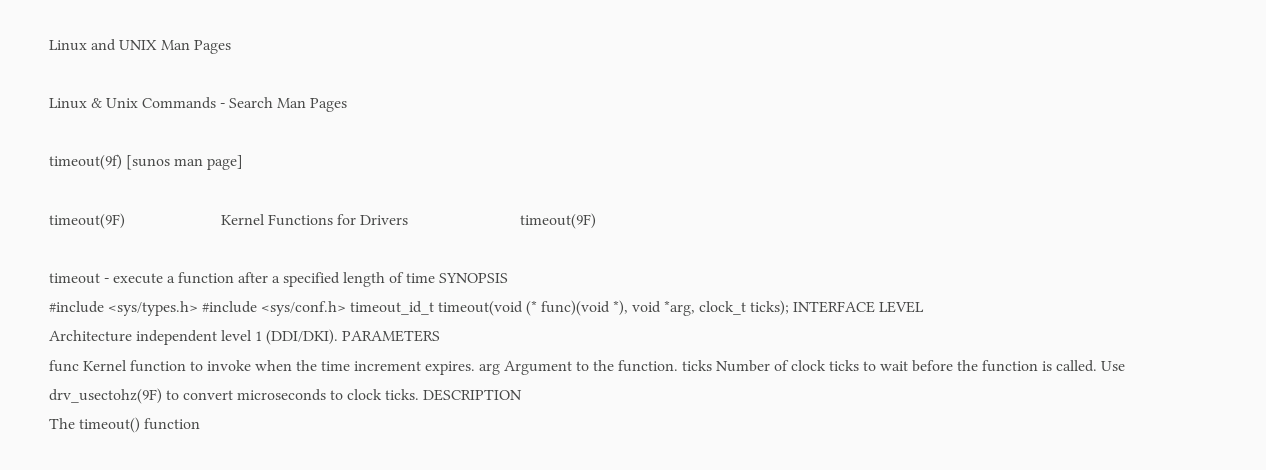Linux and UNIX Man Pages

Linux & Unix Commands - Search Man Pages

timeout(9f) [sunos man page]

timeout(9F)                        Kernel Functions for Drivers                            timeout(9F)

timeout - execute a function after a specified length of time SYNOPSIS
#include <sys/types.h> #include <sys/conf.h> timeout_id_t timeout(void (* func)(void *), void *arg, clock_t ticks); INTERFACE LEVEL
Architecture independent level 1 (DDI/DKI). PARAMETERS
func Kernel function to invoke when the time increment expires. arg Argument to the function. ticks Number of clock ticks to wait before the function is called. Use drv_usectohz(9F) to convert microseconds to clock ticks. DESCRIPTION
The timeout() function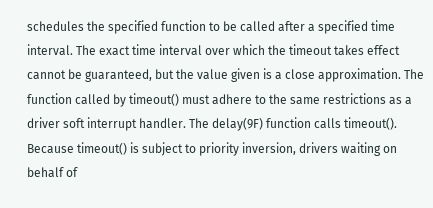schedules the specified function to be called after a specified time interval. The exact time interval over which the timeout takes effect cannot be guaranteed, but the value given is a close approximation. The function called by timeout() must adhere to the same restrictions as a driver soft interrupt handler. The delay(9F) function calls timeout(). Because timeout() is subject to priority inversion, drivers waiting on behalf of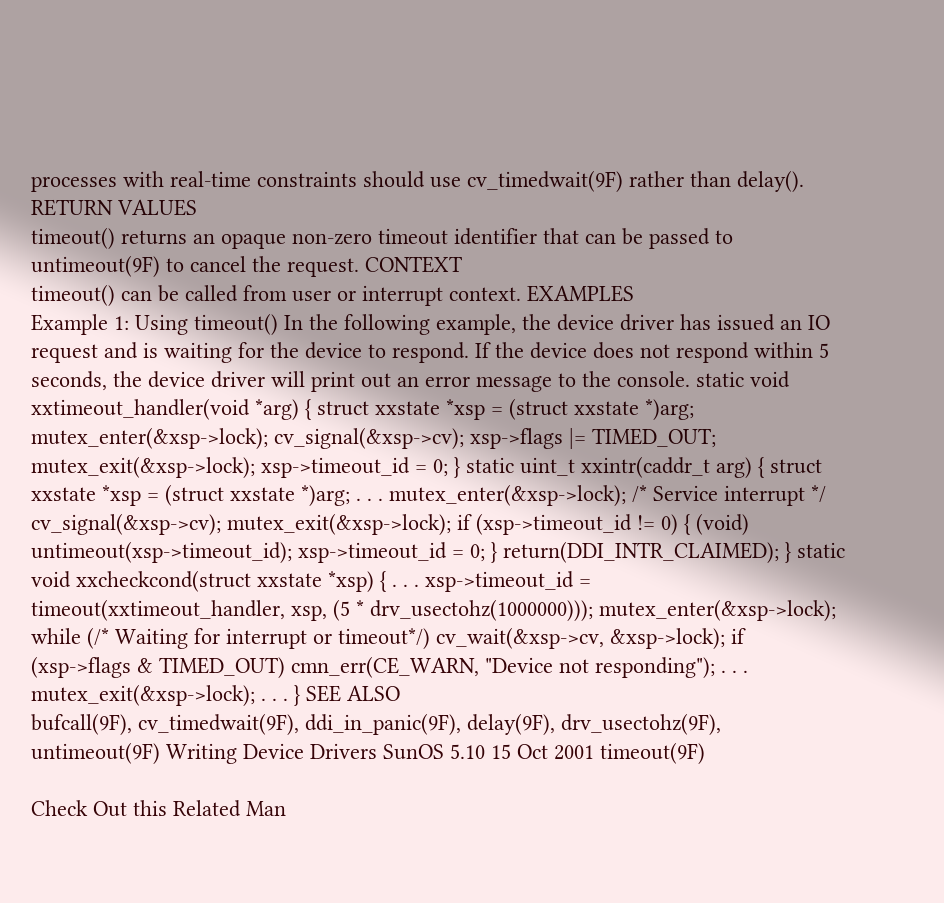processes with real-time constraints should use cv_timedwait(9F) rather than delay(). RETURN VALUES
timeout() returns an opaque non-zero timeout identifier that can be passed to untimeout(9F) to cancel the request. CONTEXT
timeout() can be called from user or interrupt context. EXAMPLES
Example 1: Using timeout() In the following example, the device driver has issued an IO request and is waiting for the device to respond. If the device does not respond within 5 seconds, the device driver will print out an error message to the console. static void xxtimeout_handler(void *arg) { struct xxstate *xsp = (struct xxstate *)arg; mutex_enter(&xsp->lock); cv_signal(&xsp->cv); xsp->flags |= TIMED_OUT; mutex_exit(&xsp->lock); xsp->timeout_id = 0; } static uint_t xxintr(caddr_t arg) { struct xxstate *xsp = (struct xxstate *)arg; . . . mutex_enter(&xsp->lock); /* Service interrupt */ cv_signal(&xsp->cv); mutex_exit(&xsp->lock); if (xsp->timeout_id != 0) { (void) untimeout(xsp->timeout_id); xsp->timeout_id = 0; } return(DDI_INTR_CLAIMED); } static void xxcheckcond(struct xxstate *xsp) { . . . xsp->timeout_id = timeout(xxtimeout_handler, xsp, (5 * drv_usectohz(1000000))); mutex_enter(&xsp->lock); while (/* Waiting for interrupt or timeout*/) cv_wait(&xsp->cv, &xsp->lock); if (xsp->flags & TIMED_OUT) cmn_err(CE_WARN, "Device not responding"); . . . mutex_exit(&xsp->lock); . . . } SEE ALSO
bufcall(9F), cv_timedwait(9F), ddi_in_panic(9F), delay(9F), drv_usectohz(9F), untimeout(9F) Writing Device Drivers SunOS 5.10 15 Oct 2001 timeout(9F)

Check Out this Related Man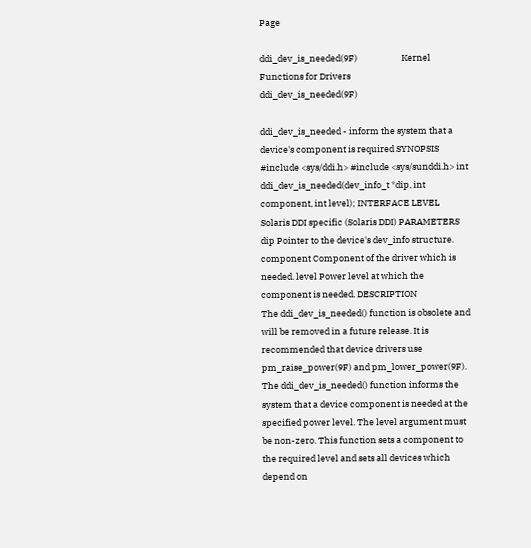Page

ddi_dev_is_needed(9F)                      Kernel Functions for Drivers                      ddi_dev_is_needed(9F)

ddi_dev_is_needed - inform the system that a device's component is required SYNOPSIS
#include <sys/ddi.h> #include <sys/sunddi.h> int ddi_dev_is_needed(dev_info_t *dip, int component, int level); INTERFACE LEVEL
Solaris DDI specific (Solaris DDI) PARAMETERS
dip Pointer to the device's dev_info structure. component Component of the driver which is needed. level Power level at which the component is needed. DESCRIPTION
The ddi_dev_is_needed() function is obsolete and will be removed in a future release. It is recommended that device drivers use pm_raise_power(9F) and pm_lower_power(9F). The ddi_dev_is_needed() function informs the system that a device component is needed at the specified power level. The level argument must be non-zero. This function sets a component to the required level and sets all devices which depend on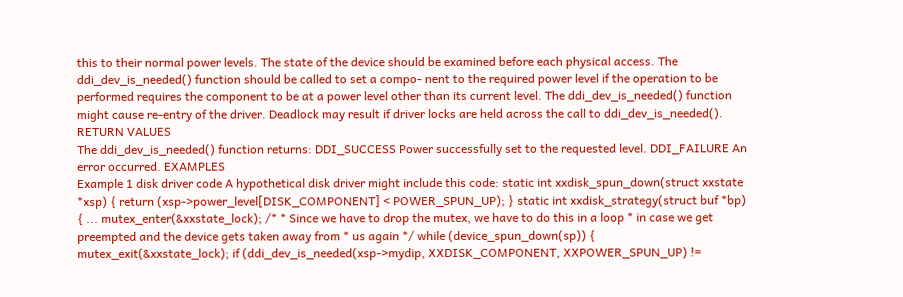this to their normal power levels. The state of the device should be examined before each physical access. The ddi_dev_is_needed() function should be called to set a compo- nent to the required power level if the operation to be performed requires the component to be at a power level other than its current level. The ddi_dev_is_needed() function might cause re-entry of the driver. Deadlock may result if driver locks are held across the call to ddi_dev_is_needed(). RETURN VALUES
The ddi_dev_is_needed() function returns: DDI_SUCCESS Power successfully set to the requested level. DDI_FAILURE An error occurred. EXAMPLES
Example 1 disk driver code A hypothetical disk driver might include this code: static int xxdisk_spun_down(struct xxstate *xsp) { return (xsp->power_level[DISK_COMPONENT] < POWER_SPUN_UP); } static int xxdisk_strategy(struct buf *bp) { ... mutex_enter(&xxstate_lock); /* * Since we have to drop the mutex, we have to do this in a loop * in case we get preempted and the device gets taken away from * us again */ while (device_spun_down(sp)) { mutex_exit(&xxstate_lock); if (ddi_dev_is_needed(xsp->mydip, XXDISK_COMPONENT, XXPOWER_SPUN_UP) !=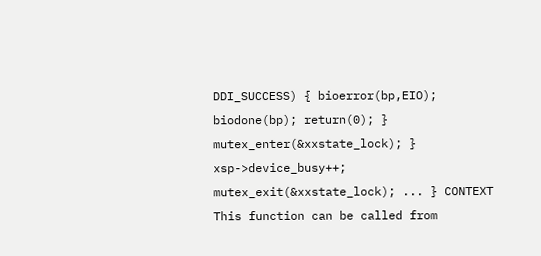DDI_SUCCESS) { bioerror(bp,EIO); biodone(bp); return(0); } mutex_enter(&xxstate_lock); } xsp->device_busy++; mutex_exit(&xxstate_lock); ... } CONTEXT
This function can be called from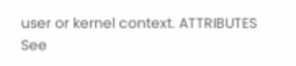user or kernel context. ATTRIBUTES
See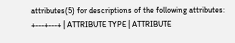attributes(5) for descriptions of the following attributes: +---+---+ | ATTRIBUTE TYPE | ATTRIBUTE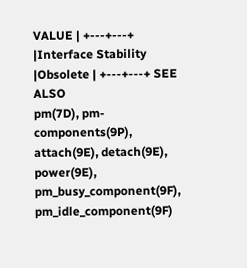VALUE | +---+---+ |Interface Stability |Obsolete | +---+---+ SEE ALSO
pm(7D), pm-components(9P), attach(9E), detach(9E), power(9E), pm_busy_component(9F), pm_idle_component(9F)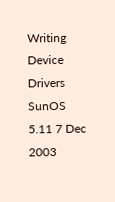Writing Device Drivers SunOS 5.11 7 Dec 2003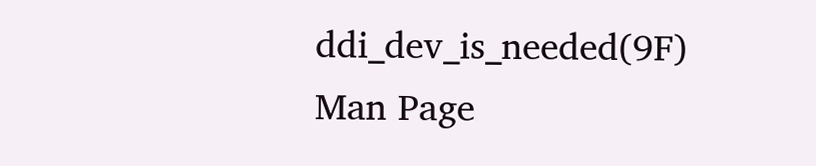ddi_dev_is_needed(9F)
Man Page